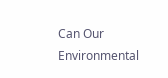Can Our Environmental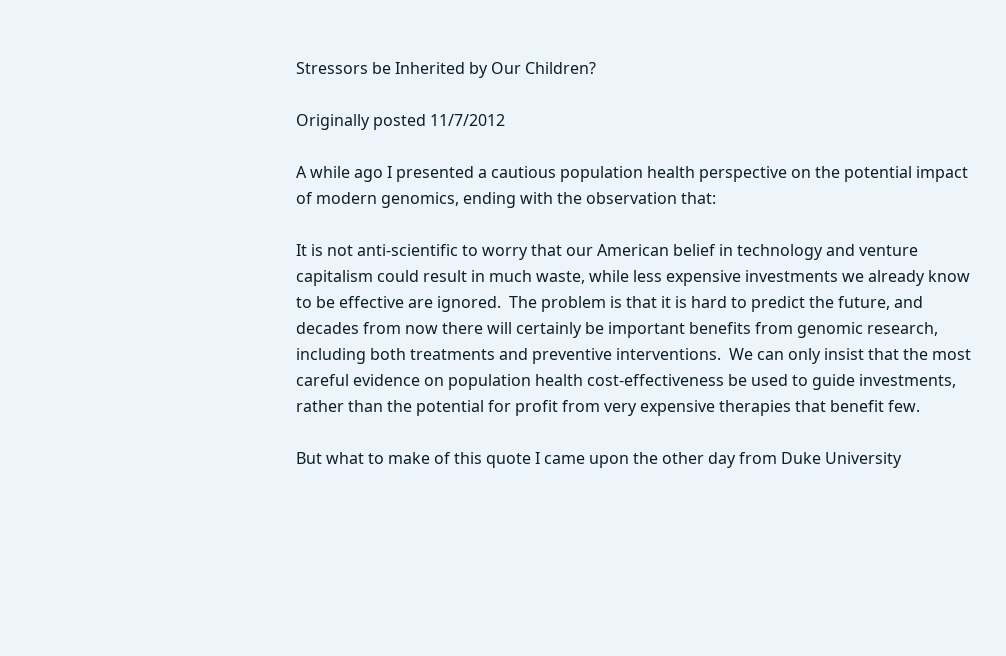Stressors be Inherited by Our Children?

Originally posted 11/7/2012

A while ago I presented a cautious population health perspective on the potential impact of modern genomics, ending with the observation that:

It is not anti-scientific to worry that our American belief in technology and venture capitalism could result in much waste, while less expensive investments we already know to be effective are ignored.  The problem is that it is hard to predict the future, and decades from now there will certainly be important benefits from genomic research, including both treatments and preventive interventions.  We can only insist that the most careful evidence on population health cost-effectiveness be used to guide investments, rather than the potential for profit from very expensive therapies that benefit few.

But what to make of this quote I came upon the other day from Duke University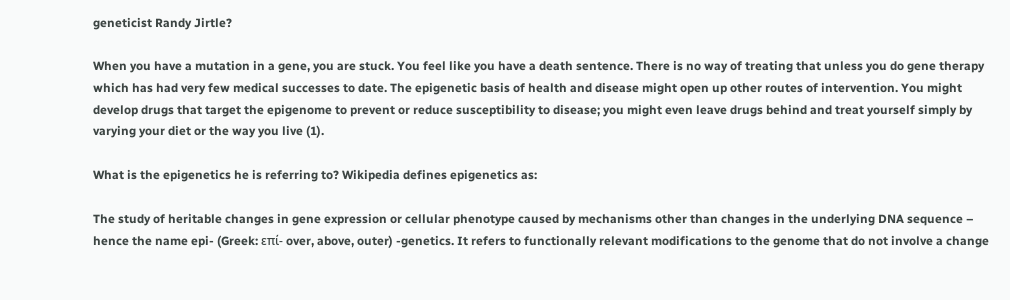geneticist Randy Jirtle?

When you have a mutation in a gene, you are stuck. You feel like you have a death sentence. There is no way of treating that unless you do gene therapy which has had very few medical successes to date. The epigenetic basis of health and disease might open up other routes of intervention. You might develop drugs that target the epigenome to prevent or reduce susceptibility to disease; you might even leave drugs behind and treat yourself simply by varying your diet or the way you live (1).

What is the epigenetics he is referring to? Wikipedia defines epigenetics as:

The study of heritable changes in gene expression or cellular phenotype caused by mechanisms other than changes in the underlying DNA sequence – hence the name epi- (Greek: επί- over, above, outer) -genetics. It refers to functionally relevant modifications to the genome that do not involve a change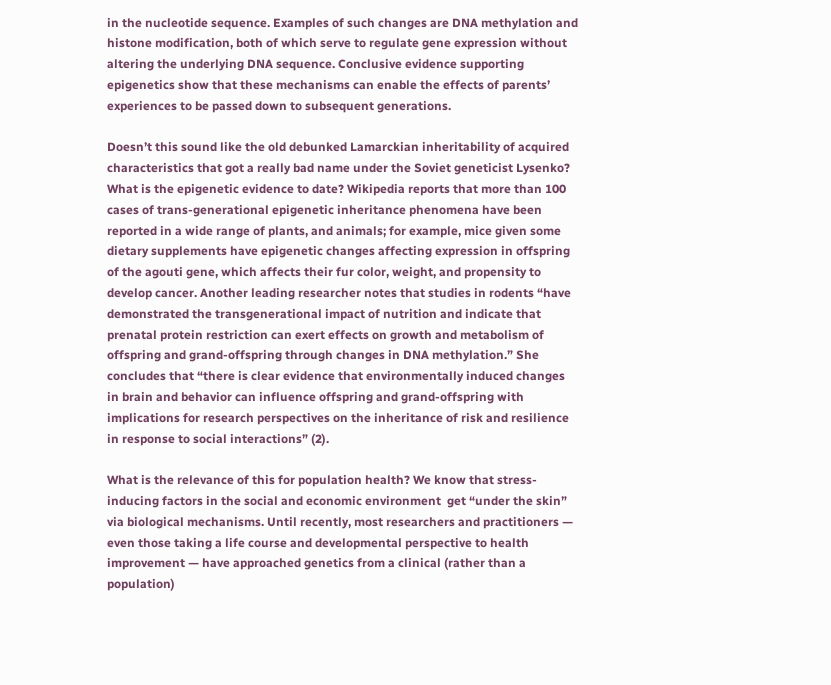in the nucleotide sequence. Examples of such changes are DNA methylation and histone modification, both of which serve to regulate gene expression without altering the underlying DNA sequence. Conclusive evidence supporting epigenetics show that these mechanisms can enable the effects of parents’ experiences to be passed down to subsequent generations.

Doesn’t this sound like the old debunked Lamarckian inheritability of acquired characteristics that got a really bad name under the Soviet geneticist Lysenko? What is the epigenetic evidence to date? Wikipedia reports that more than 100 cases of trans-generational epigenetic inheritance phenomena have been reported in a wide range of plants, and animals; for example, mice given some dietary supplements have epigenetic changes affecting expression in offspring of the agouti gene, which affects their fur color, weight, and propensity to develop cancer. Another leading researcher notes that studies in rodents “have demonstrated the transgenerational impact of nutrition and indicate that prenatal protein restriction can exert effects on growth and metabolism of offspring and grand-offspring through changes in DNA methylation.” She concludes that “there is clear evidence that environmentally induced changes in brain and behavior can influence offspring and grand-offspring with implications for research perspectives on the inheritance of risk and resilience in response to social interactions” (2).

What is the relevance of this for population health? We know that stress-inducing factors in the social and economic environment  get “under the skin” via biological mechanisms. Until recently, most researchers and practitioners — even those taking a life course and developmental perspective to health improvement — have approached genetics from a clinical (rather than a population)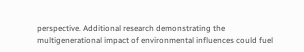perspective. Additional research demonstrating the multigenerational impact of environmental influences could fuel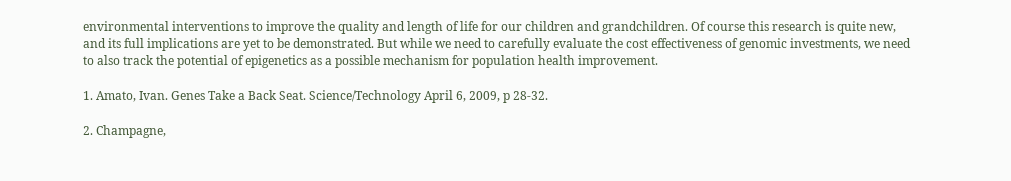environmental interventions to improve the quality and length of life for our children and grandchildren. Of course this research is quite new, and its full implications are yet to be demonstrated. But while we need to carefully evaluate the cost effectiveness of genomic investments, we need to also track the potential of epigenetics as a possible mechanism for population health improvement.

1. Amato, Ivan. Genes Take a Back Seat. Science/Technology April 6, 2009, p 28-32.

2. Champagne,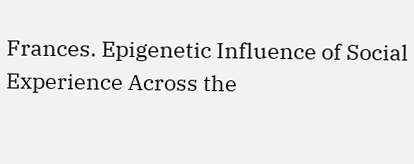Frances. Epigenetic Influence of Social Experience Across the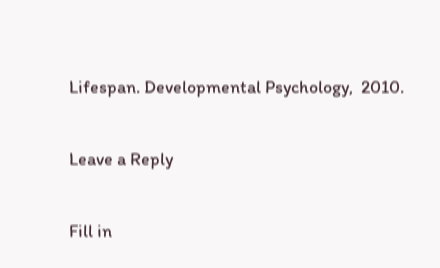Lifespan. Developmental Psychology,  2010.

Leave a Reply

Fill in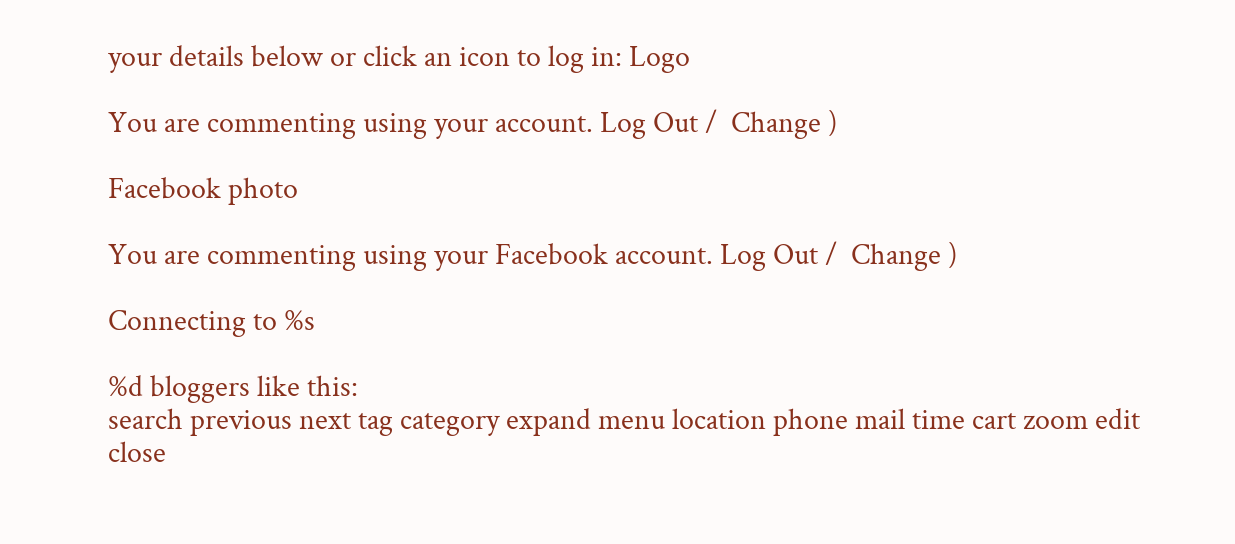your details below or click an icon to log in: Logo

You are commenting using your account. Log Out /  Change )

Facebook photo

You are commenting using your Facebook account. Log Out /  Change )

Connecting to %s

%d bloggers like this:
search previous next tag category expand menu location phone mail time cart zoom edit close